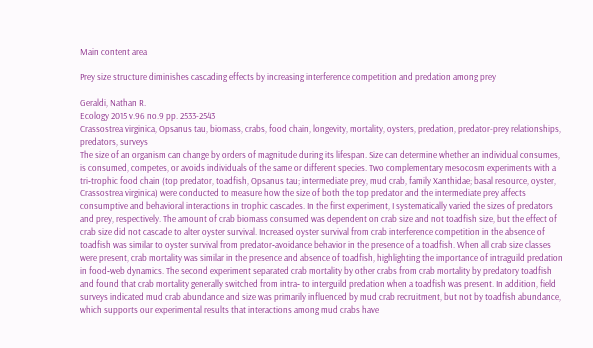Main content area

Prey size structure diminishes cascading effects by increasing interference competition and predation among prey

Geraldi, Nathan R.
Ecology 2015 v.96 no.9 pp. 2533-2543
Crassostrea virginica, Opsanus tau, biomass, crabs, food chain, longevity, mortality, oysters, predation, predator-prey relationships, predators, surveys
The size of an organism can change by orders of magnitude during its lifespan. Size can determine whether an individual consumes, is consumed, competes, or avoids individuals of the same or different species. Two complementary mesocosm experiments with a tri‐trophic food chain (top predator, toadfish, Opsanus tau; intermediate prey, mud crab, family Xanthidae; basal resource, oyster, Crassostrea virginica) were conducted to measure how the size of both the top predator and the intermediate prey affects consumptive and behavioral interactions in trophic cascades. In the first experiment, I systematically varied the sizes of predators and prey, respectively. The amount of crab biomass consumed was dependent on crab size and not toadfish size, but the effect of crab size did not cascade to alter oyster survival. Increased oyster survival from crab interference competition in the absence of toadfish was similar to oyster survival from predator‐avoidance behavior in the presence of a toadfish. When all crab size classes were present, crab mortality was similar in the presence and absence of toadfish, highlighting the importance of intraguild predation in food‐web dynamics. The second experiment separated crab mortality by other crabs from crab mortality by predatory toadfish and found that crab mortality generally switched from intra‐ to interguild predation when a toadfish was present. In addition, field surveys indicated mud crab abundance and size was primarily influenced by mud crab recruitment, but not by toadfish abundance, which supports our experimental results that interactions among mud crabs have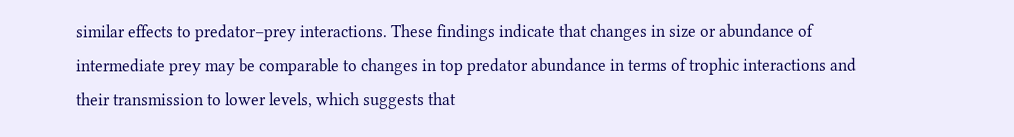similar effects to predator–prey interactions. These findings indicate that changes in size or abundance of intermediate prey may be comparable to changes in top predator abundance in terms of trophic interactions and their transmission to lower levels, which suggests that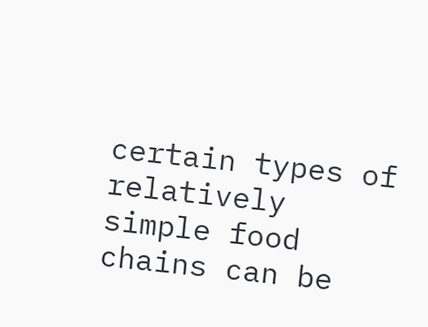certain types of relatively simple food chains can be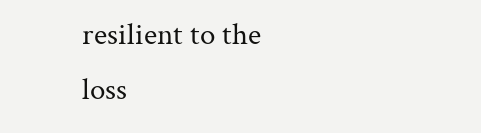resilient to the loss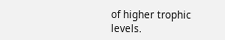of higher trophic levels.